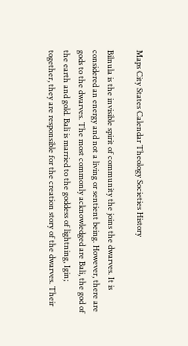Maps City States Calendar Theology Societies History

Bilnula is the invisible spirit of community the joins the dwarves. It is considered an energy and not a living or sentient being. However, there are gods to the dwarves. The most commonly acknowledged are Bali, the god of the earth and gold. Bali is married to the goddess of lightning, Igin; together, they are responsible for the creation story of the dwarves. Their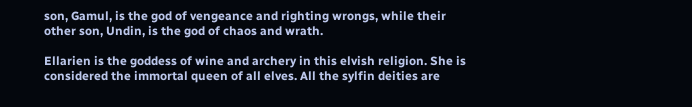son, Gamul, is the god of vengeance and righting wrongs, while their other son, Undin, is the god of chaos and wrath.

Ellarien is the goddess of wine and archery in this elvish religion. She is considered the immortal queen of all elves. All the sylfin deities are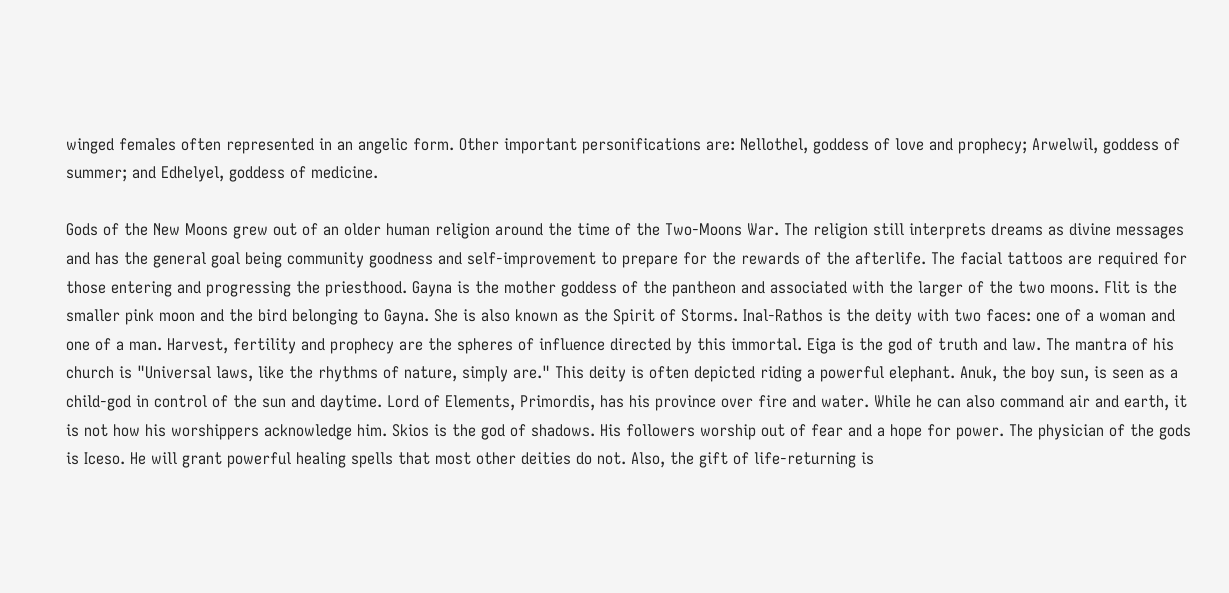winged females often represented in an angelic form. Other important personifications are: Nellothel, goddess of love and prophecy; Arwelwil, goddess of summer; and Edhelyel, goddess of medicine.

Gods of the New Moons grew out of an older human religion around the time of the Two-Moons War. The religion still interprets dreams as divine messages and has the general goal being community goodness and self-improvement to prepare for the rewards of the afterlife. The facial tattoos are required for those entering and progressing the priesthood. Gayna is the mother goddess of the pantheon and associated with the larger of the two moons. Flit is the smaller pink moon and the bird belonging to Gayna. She is also known as the Spirit of Storms. Inal-Rathos is the deity with two faces: one of a woman and one of a man. Harvest, fertility and prophecy are the spheres of influence directed by this immortal. Eiga is the god of truth and law. The mantra of his church is "Universal laws, like the rhythms of nature, simply are." This deity is often depicted riding a powerful elephant. Anuk, the boy sun, is seen as a child-god in control of the sun and daytime. Lord of Elements, Primordis, has his province over fire and water. While he can also command air and earth, it is not how his worshippers acknowledge him. Skios is the god of shadows. His followers worship out of fear and a hope for power. The physician of the gods is Iceso. He will grant powerful healing spells that most other deities do not. Also, the gift of life-returning is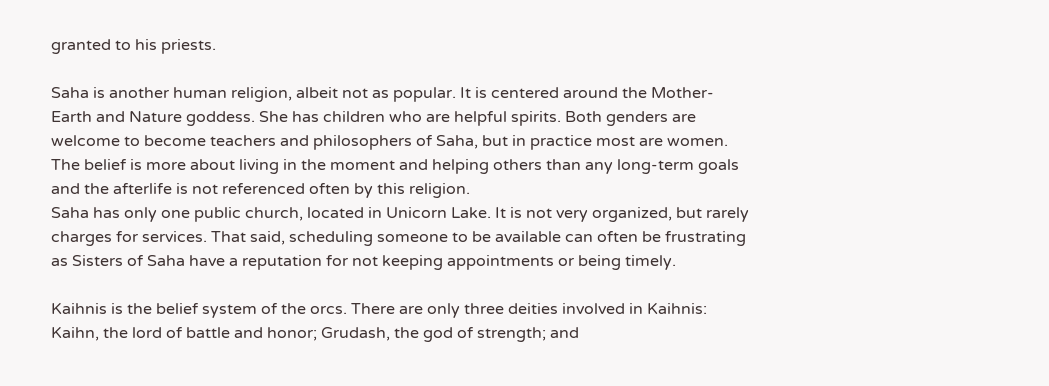granted to his priests.

Saha is another human religion, albeit not as popular. It is centered around the Mother-Earth and Nature goddess. She has children who are helpful spirits. Both genders are welcome to become teachers and philosophers of Saha, but in practice most are women. The belief is more about living in the moment and helping others than any long-term goals and the afterlife is not referenced often by this religion.
Saha has only one public church, located in Unicorn Lake. It is not very organized, but rarely charges for services. That said, scheduling someone to be available can often be frustrating as Sisters of Saha have a reputation for not keeping appointments or being timely.

Kaihnis is the belief system of the orcs. There are only three deities involved in Kaihnis: Kaihn, the lord of battle and honor; Grudash, the god of strength; and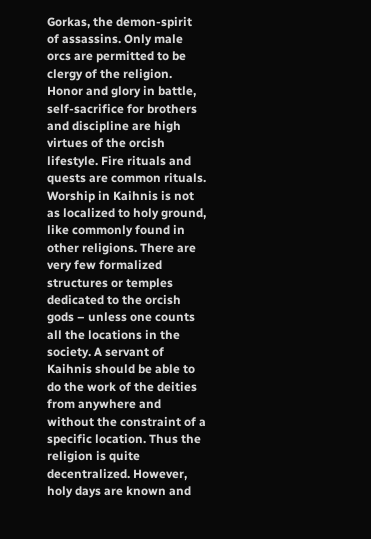Gorkas, the demon-spirit of assassins. Only male orcs are permitted to be clergy of the religion. Honor and glory in battle, self-sacrifice for brothers and discipline are high virtues of the orcish lifestyle. Fire rituals and quests are common rituals.
Worship in Kaihnis is not as localized to holy ground, like commonly found in other religions. There are very few formalized structures or temples dedicated to the orcish gods – unless one counts all the locations in the society. A servant of Kaihnis should be able to do the work of the deities from anywhere and without the constraint of a specific location. Thus the religion is quite decentralized. However, holy days are known and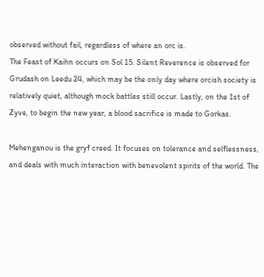observed without fail, regardless of where an orc is.
The Feast of Kaihn occurs on Sol 15. Silent Reverence is observed for Grudash on Leedu 24, which may be the only day where orcish society is relatively quiet, although mock battles still occur. Lastly, on the 1st of Zyve, to begin the new year, a blood sacrifice is made to Gorkas.

Mehenganou is the gryf creed. It focuses on tolerance and selflessness, and deals with much interaction with benevolent spirits of the world. The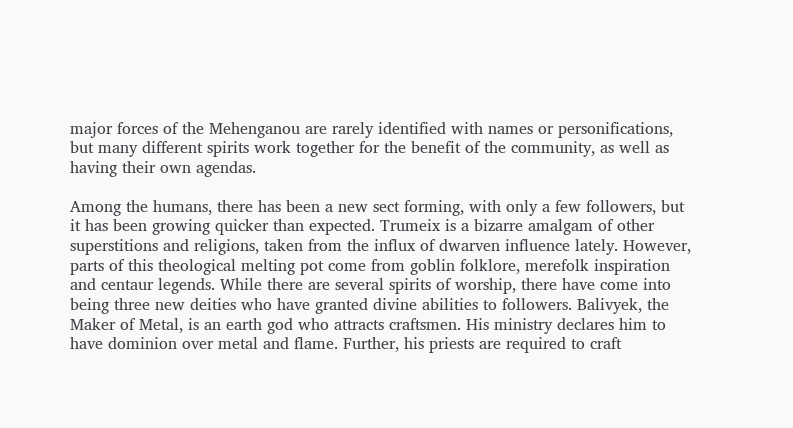major forces of the Mehenganou are rarely identified with names or personifications, but many different spirits work together for the benefit of the community, as well as having their own agendas.

Among the humans, there has been a new sect forming, with only a few followers, but it has been growing quicker than expected. Trumeix is a bizarre amalgam of other superstitions and religions, taken from the influx of dwarven influence lately. However, parts of this theological melting pot come from goblin folklore, merefolk inspiration and centaur legends. While there are several spirits of worship, there have come into being three new deities who have granted divine abilities to followers. Balivyek, the Maker of Metal, is an earth god who attracts craftsmen. His ministry declares him to have dominion over metal and flame. Further, his priests are required to craft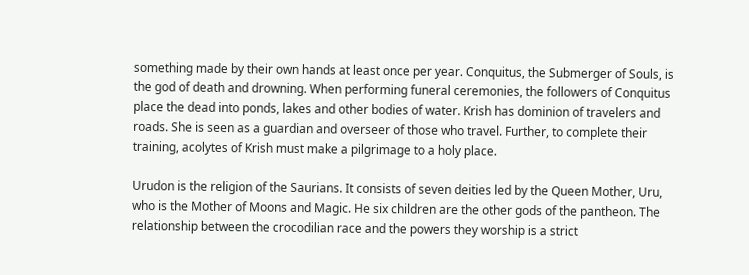something made by their own hands at least once per year. Conquitus, the Submerger of Souls, is the god of death and drowning. When performing funeral ceremonies, the followers of Conquitus place the dead into ponds, lakes and other bodies of water. Krish has dominion of travelers and roads. She is seen as a guardian and overseer of those who travel. Further, to complete their training, acolytes of Krish must make a pilgrimage to a holy place.

Urudon is the religion of the Saurians. It consists of seven deities led by the Queen Mother, Uru, who is the Mother of Moons and Magic. He six children are the other gods of the pantheon. The relationship between the crocodilian race and the powers they worship is a strict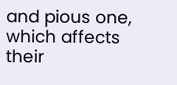and pious one, which affects their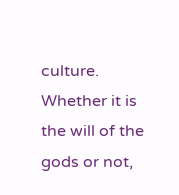culture. Whether it is the will of the gods or not,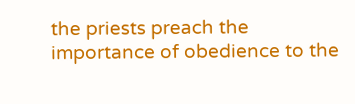the priests preach the importance of obedience to the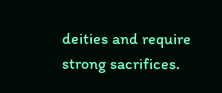deities and require strong sacrifices.